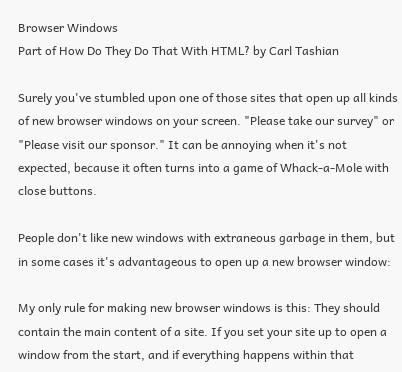Browser Windows
Part of How Do They Do That With HTML? by Carl Tashian

Surely you've stumbled upon one of those sites that open up all kinds of new browser windows on your screen. "Please take our survey" or "Please visit our sponsor." It can be annoying when it's not expected, because it often turns into a game of Whack-a-Mole with close buttons.

People don't like new windows with extraneous garbage in them, but in some cases it's advantageous to open up a new browser window:

My only rule for making new browser windows is this: They should contain the main content of a site. If you set your site up to open a window from the start, and if everything happens within that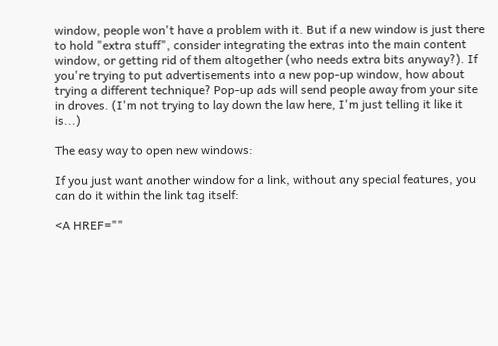window, people won't have a problem with it. But if a new window is just there to hold "extra stuff", consider integrating the extras into the main content window, or getting rid of them altogether (who needs extra bits anyway?). If you're trying to put advertisements into a new pop-up window, how about trying a different technique? Pop-up ads will send people away from your site in droves. (I'm not trying to lay down the law here, I'm just telling it like it is...)

The easy way to open new windows:

If you just want another window for a link, without any special features, you can do it within the link tag itself:

<A HREF=""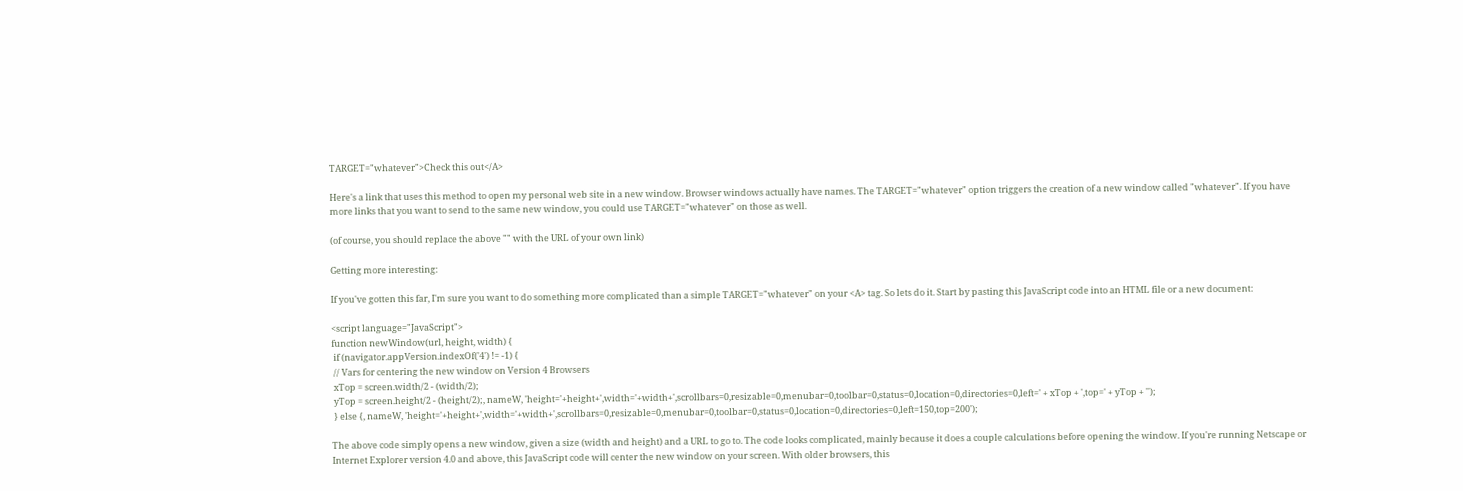TARGET="whatever">Check this out</A>

Here's a link that uses this method to open my personal web site in a new window. Browser windows actually have names. The TARGET="whatever" option triggers the creation of a new window called "whatever". If you have more links that you want to send to the same new window, you could use TARGET="whatever" on those as well.

(of course, you should replace the above "" with the URL of your own link)

Getting more interesting:

If you've gotten this far, I'm sure you want to do something more complicated than a simple TARGET="whatever" on your <A> tag. So lets do it. Start by pasting this JavaScript code into an HTML file or a new document:

<script language="JavaScript">
function newWindow(url, height, width) {
 if (navigator.appVersion.indexOf('4') != -1) {
 // Vars for centering the new window on Version 4 Browsers
 xTop = screen.width/2 - (width/2);
 yTop = screen.height/2 - (height/2);, nameW, 'height='+height+',width='+width+',scrollbars=0,resizable=0,menubar=0,toolbar=0,status=0,location=0,directories=0,left=' + xTop + ',top=' + yTop + '');
 } else {, nameW, 'height='+height+',width='+width+',scrollbars=0,resizable=0,menubar=0,toolbar=0,status=0,location=0,directories=0,left=150,top=200');

The above code simply opens a new window, given a size (width and height) and a URL to go to. The code looks complicated, mainly because it does a couple calculations before opening the window. If you're running Netscape or Internet Explorer version 4.0 and above, this JavaScript code will center the new window on your screen. With older browsers, this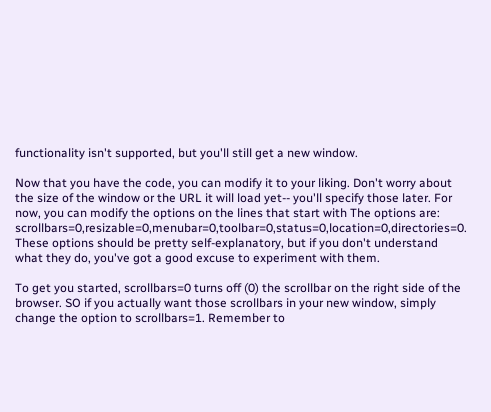functionality isn't supported, but you'll still get a new window.

Now that you have the code, you can modify it to your liking. Don't worry about the size of the window or the URL it will load yet-- you'll specify those later. For now, you can modify the options on the lines that start with The options are: scrollbars=0,resizable=0,menubar=0,toolbar=0,status=0,location=0,directories=0. These options should be pretty self-explanatory, but if you don't understand what they do, you've got a good excuse to experiment with them.

To get you started, scrollbars=0 turns off (0) the scrollbar on the right side of the browser. SO if you actually want those scrollbars in your new window, simply change the option to scrollbars=1. Remember to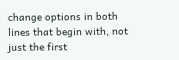change options in both lines that begin with, not just the first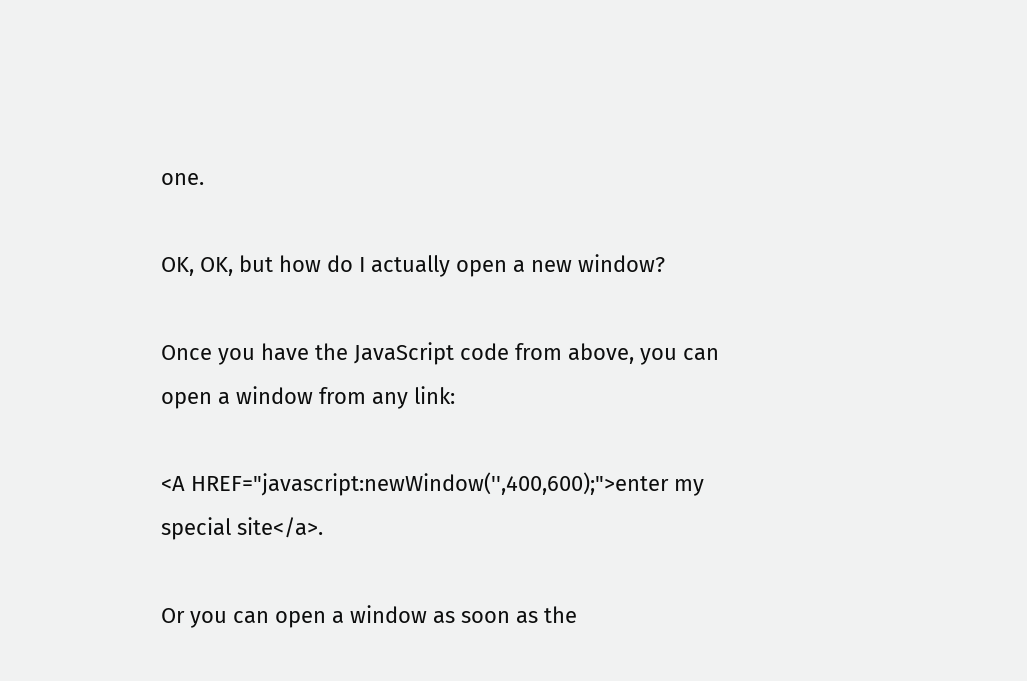one.

OK, OK, but how do I actually open a new window?

Once you have the JavaScript code from above, you can open a window from any link:

<A HREF="javascript:newWindow('',400,600);">enter my special site</a>.

Or you can open a window as soon as the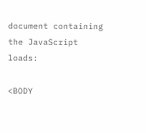document containing the JavaScript loads:

<BODY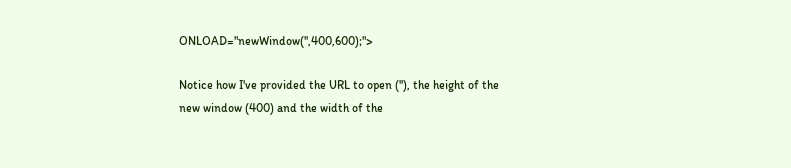ONLOAD="newWindow('',400,600);">

Notice how I've provided the URL to open (''), the height of the new window (400) and the width of the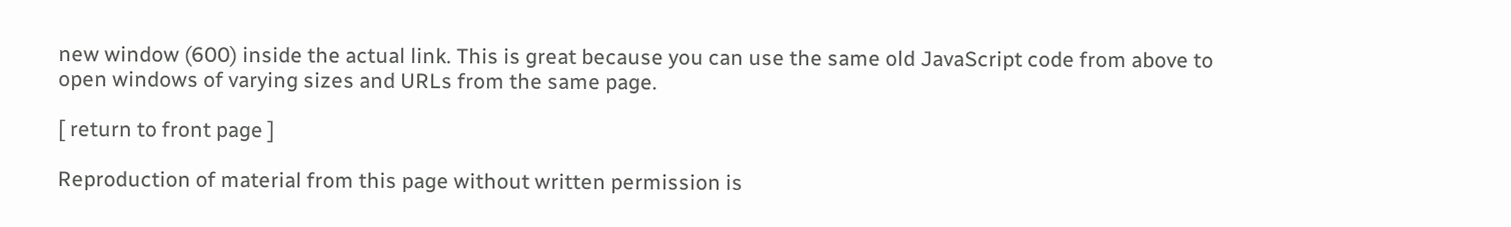new window (600) inside the actual link. This is great because you can use the same old JavaScript code from above to open windows of varying sizes and URLs from the same page.

[ return to front page ]

Reproduction of material from this page without written permission is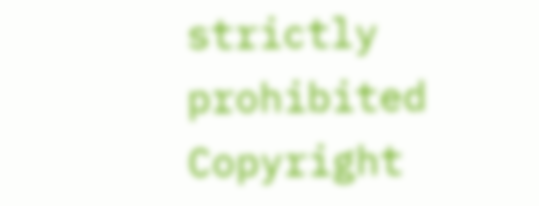strictly prohibited
Copyright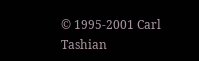© 1995-2001 Carl Tashian